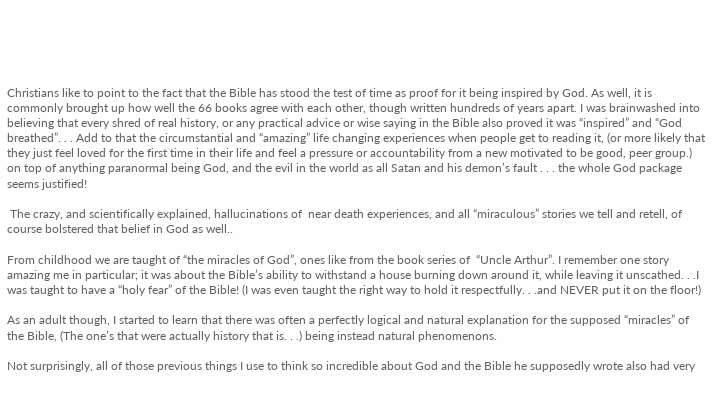Christians like to point to the fact that the Bible has stood the test of time as proof for it being inspired by God. As well, it is commonly brought up how well the 66 books agree with each other, though written hundreds of years apart. I was brainwashed into believing that every shred of real history, or any practical advice or wise saying in the Bible also proved it was “inspired” and “God breathed”. . . Add to that the circumstantial and “amazing” life changing experiences when people get to reading it, (or more likely that they just feel loved for the first time in their life and feel a pressure or accountability from a new motivated to be good, peer group.) on top of anything paranormal being God, and the evil in the world as all Satan and his demon’s fault . . . the whole God package seems justified!

 The crazy, and scientifically explained, hallucinations of  near death experiences, and all “miraculous” stories we tell and retell, of course bolstered that belief in God as well..

From childhood we are taught of “the miracles of God”, ones like from the book series of  “Uncle Arthur”. I remember one story amazing me in particular; it was about the Bible’s ability to withstand a house burning down around it, while leaving it unscathed. . .I was taught to have a “holy fear” of the Bible! (I was even taught the right way to hold it respectfully. . .and NEVER put it on the floor!)

As an adult though, I started to learn that there was often a perfectly logical and natural explanation for the supposed “miracles” of the Bible, (The one’s that were actually history that is. . .) being instead natural phenomenons.

Not surprisingly, all of those previous things I use to think so incredible about God and the Bible he supposedly wrote also had very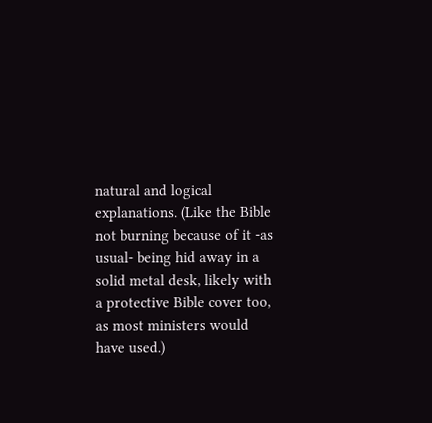natural and logical explanations. (Like the Bible not burning because of it -as usual- being hid away in a solid metal desk, likely with a protective Bible cover too, as most ministers would have used.)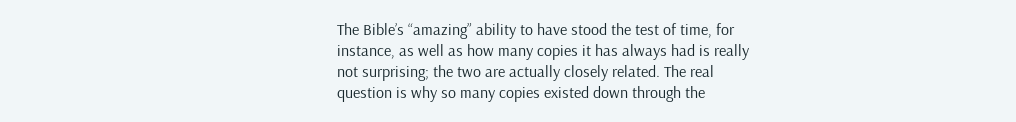The Bible’s “amazing” ability to have stood the test of time, for instance, as well as how many copies it has always had is really not surprising; the two are actually closely related. The real question is why so many copies existed down through the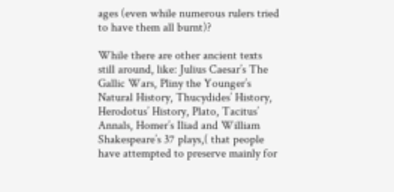ages (even while numerous rulers tried to have them all burnt)?

While there are other ancient texts still around, like: Julius Caesar’s The Gallic Wars, Pliny the Younger’s Natural History, Thucydides’ History, Herodotus’ History, Plato, Tacitus’ Annals, Homer’s Iliad and William Shakespeare’s 37 plays,( that people have attempted to preserve mainly for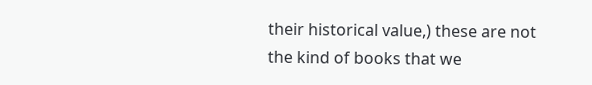their historical value,) these are not the kind of books that we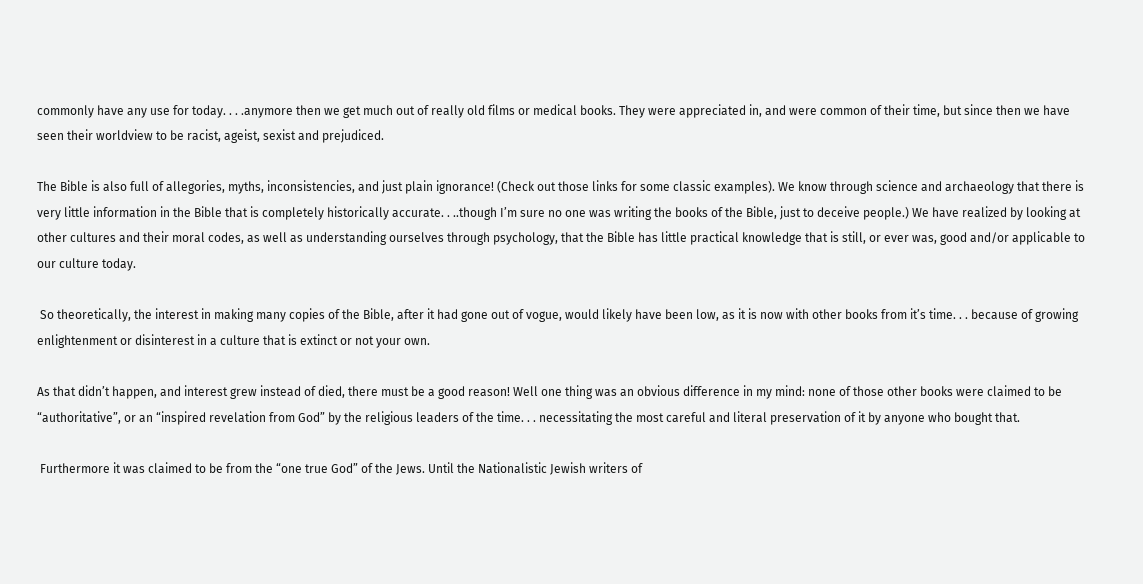commonly have any use for today. . . .anymore then we get much out of really old films or medical books. They were appreciated in, and were common of their time, but since then we have seen their worldview to be racist, ageist, sexist and prejudiced.

The Bible is also full of allegories, myths, inconsistencies, and just plain ignorance! (Check out those links for some classic examples). We know through science and archaeology that there is very little information in the Bible that is completely historically accurate. . ..though I’m sure no one was writing the books of the Bible, just to deceive people.) We have realized by looking at other cultures and their moral codes, as well as understanding ourselves through psychology, that the Bible has little practical knowledge that is still, or ever was, good and/or applicable to our culture today.

 So theoretically, the interest in making many copies of the Bible, after it had gone out of vogue, would likely have been low, as it is now with other books from it’s time. . . because of growing enlightenment or disinterest in a culture that is extinct or not your own.

As that didn’t happen, and interest grew instead of died, there must be a good reason! Well one thing was an obvious difference in my mind: none of those other books were claimed to be “authoritative”, or an “inspired revelation from God” by the religious leaders of the time. . . necessitating the most careful and literal preservation of it by anyone who bought that.

 Furthermore it was claimed to be from the “one true God” of the Jews. Until the Nationalistic Jewish writers of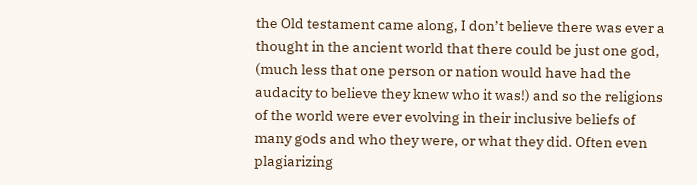the Old testament came along, I don’t believe there was ever a thought in the ancient world that there could be just one god, (much less that one person or nation would have had the audacity to believe they knew who it was!) and so the religions of the world were ever evolving in their inclusive beliefs of many gods and who they were, or what they did. Often even plagiarizing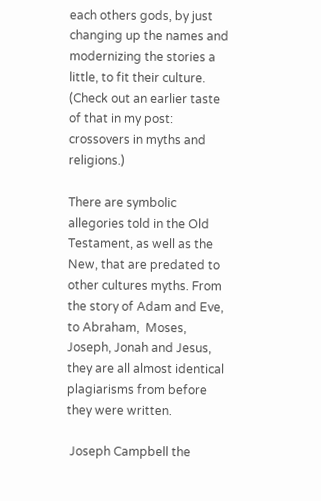each others gods, by just changing up the names and modernizing the stories a little, to fit their culture. (Check out an earlier taste of that in my post: crossovers in myths and religions.)

There are symbolic allegories told in the Old Testament, as well as the New, that are predated to other cultures myths. From the story of Adam and Eve, to Abraham,  Moses, Joseph, Jonah and Jesus, they are all almost identical plagiarisms from before they were written.

 Joseph Campbell the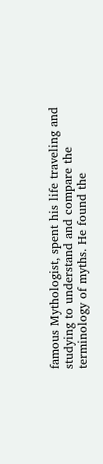famous Mythologist, spent his life traveling and studying to understand and compare the terminology of myths. He found the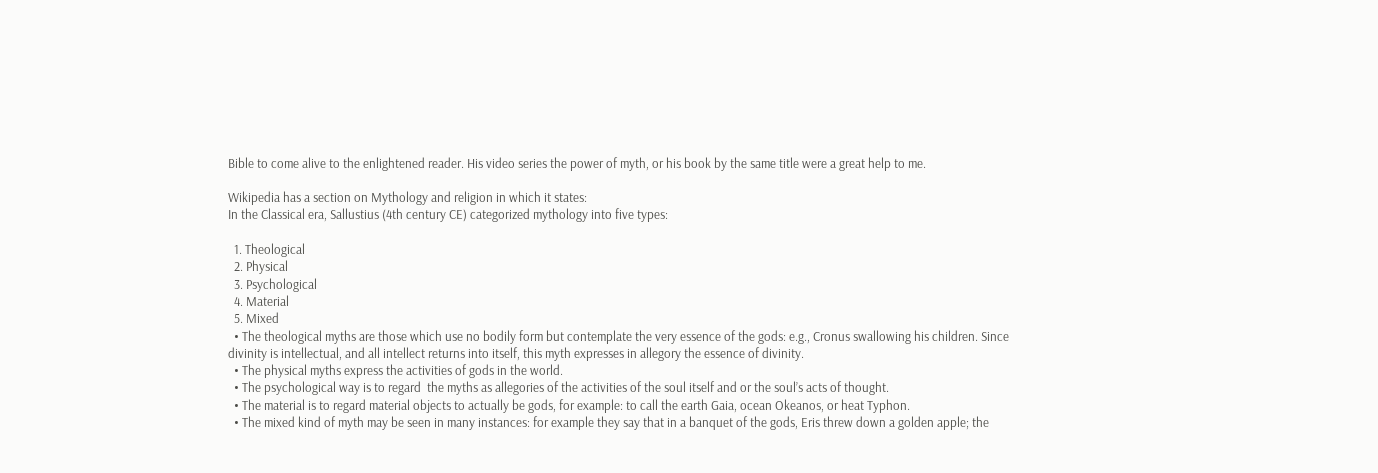Bible to come alive to the enlightened reader. His video series the power of myth, or his book by the same title were a great help to me.

Wikipedia has a section on Mythology and religion in which it states:
In the Classical era, Sallustius (4th century CE) categorized mythology into five types:

  1. Theological
  2. Physical
  3. Psychological
  4. Material
  5. Mixed
  • The theological myths are those which use no bodily form but contemplate the very essence of the gods: e.g., Cronus swallowing his children. Since divinity is intellectual, and all intellect returns into itself, this myth expresses in allegory the essence of divinity.
  • The physical myths express the activities of gods in the world.
  • The psychological way is to regard  the myths as allegories of the activities of the soul itself and or the soul’s acts of thought.
  • The material is to regard material objects to actually be gods, for example: to call the earth Gaia, ocean Okeanos, or heat Typhon.
  • The mixed kind of myth may be seen in many instances: for example they say that in a banquet of the gods, Eris threw down a golden apple; the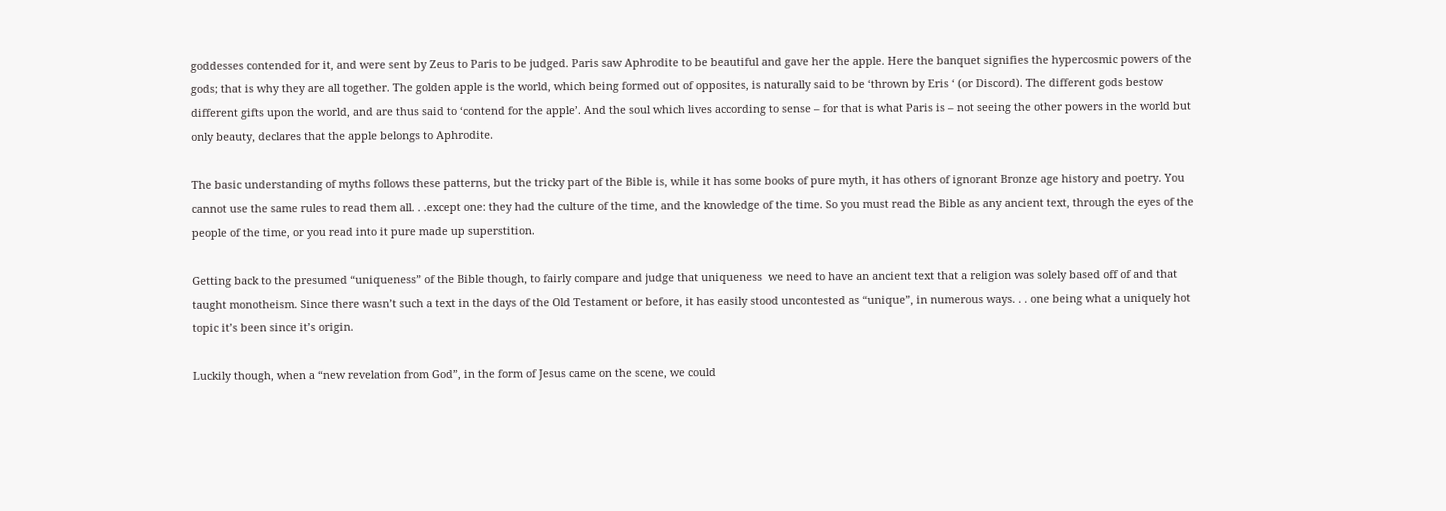goddesses contended for it, and were sent by Zeus to Paris to be judged. Paris saw Aphrodite to be beautiful and gave her the apple. Here the banquet signifies the hypercosmic powers of the gods; that is why they are all together. The golden apple is the world, which being formed out of opposites, is naturally said to be ‘thrown by Eris ‘ (or Discord). The different gods bestow different gifts upon the world, and are thus said to ‘contend for the apple’. And the soul which lives according to sense – for that is what Paris is – not seeing the other powers in the world but only beauty, declares that the apple belongs to Aphrodite.

The basic understanding of myths follows these patterns, but the tricky part of the Bible is, while it has some books of pure myth, it has others of ignorant Bronze age history and poetry. You cannot use the same rules to read them all. . .except one: they had the culture of the time, and the knowledge of the time. So you must read the Bible as any ancient text, through the eyes of the people of the time, or you read into it pure made up superstition.

Getting back to the presumed “uniqueness” of the Bible though, to fairly compare and judge that uniqueness  we need to have an ancient text that a religion was solely based off of and that taught monotheism. Since there wasn’t such a text in the days of the Old Testament or before, it has easily stood uncontested as “unique”, in numerous ways. . . one being what a uniquely hot topic it’s been since it’s origin.

Luckily though, when a “new revelation from God”, in the form of Jesus came on the scene, we could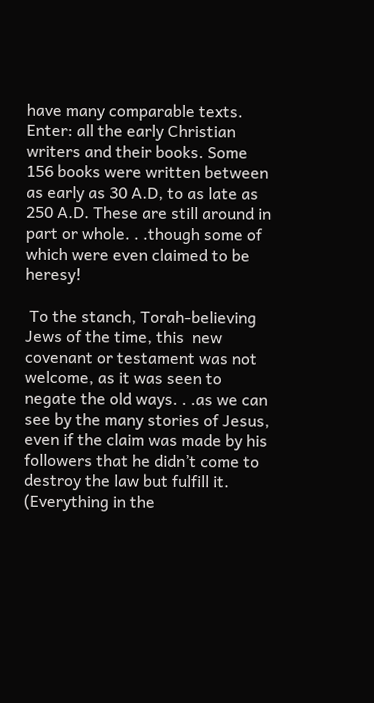have many comparable texts. Enter: all the early Christian writers and their books. Some 156 books were written between as early as 30 A.D, to as late as 250 A.D. These are still around in part or whole. . .though some of which were even claimed to be heresy!

 To the stanch, Torah-believing Jews of the time, this  new covenant or testament was not welcome, as it was seen to negate the old ways. . .as we can see by the many stories of Jesus, even if the claim was made by his followers that he didn’t come to destroy the law but fulfill it. (Everything in the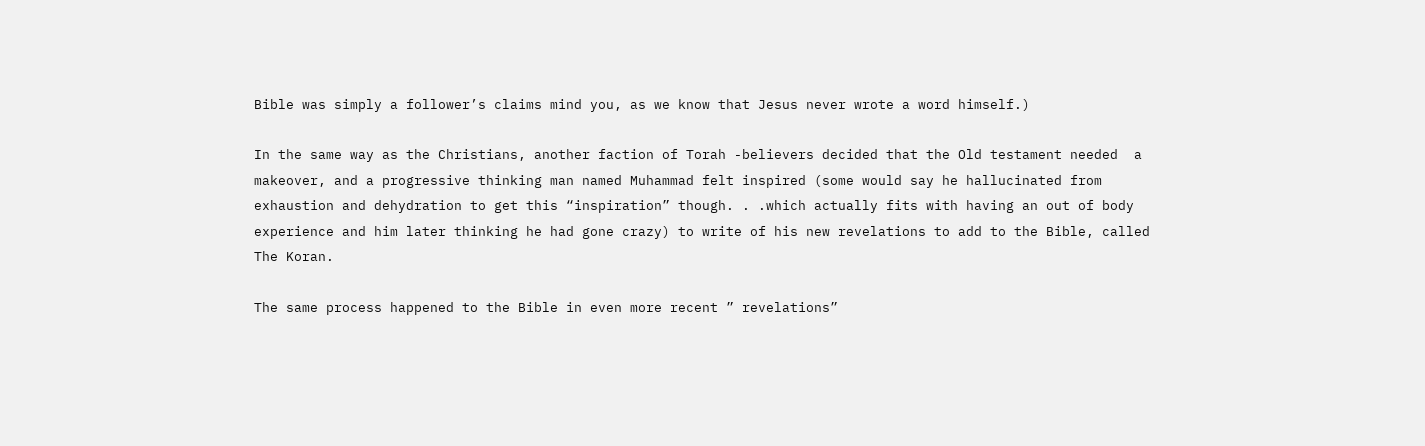Bible was simply a follower’s claims mind you, as we know that Jesus never wrote a word himself.)

In the same way as the Christians, another faction of Torah -believers decided that the Old testament needed  a makeover, and a progressive thinking man named Muhammad felt inspired (some would say he hallucinated from exhaustion and dehydration to get this “inspiration” though. . .which actually fits with having an out of body experience and him later thinking he had gone crazy) to write of his new revelations to add to the Bible, called The Koran.

The same process happened to the Bible in even more recent ” revelations”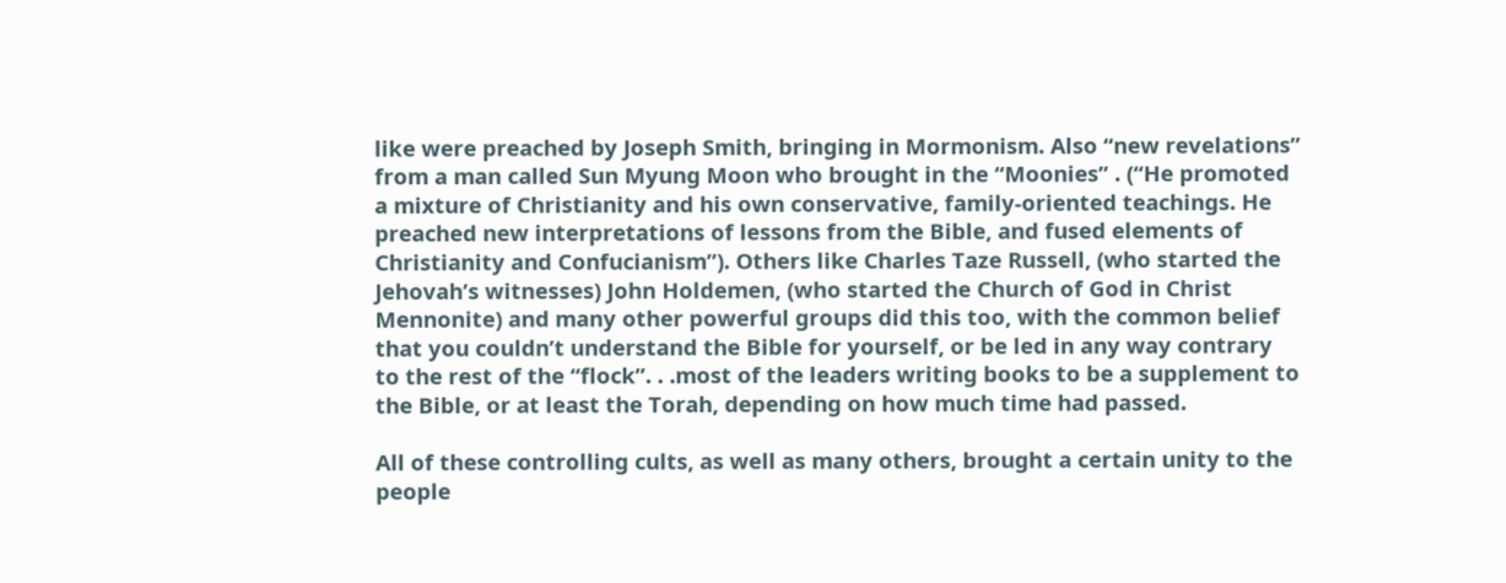like were preached by Joseph Smith, bringing in Mormonism. Also “new revelations” from a man called Sun Myung Moon who brought in the “Moonies” . (“He promoted a mixture of Christianity and his own conservative, family-oriented teachings. He preached new interpretations of lessons from the Bible, and fused elements of Christianity and Confucianism”). Others like Charles Taze Russell, (who started the Jehovah’s witnesses) John Holdemen, (who started the Church of God in Christ Mennonite) and many other powerful groups did this too, with the common belief that you couldn’t understand the Bible for yourself, or be led in any way contrary to the rest of the “flock”. . .most of the leaders writing books to be a supplement to the Bible, or at least the Torah, depending on how much time had passed.

All of these controlling cults, as well as many others, brought a certain unity to the people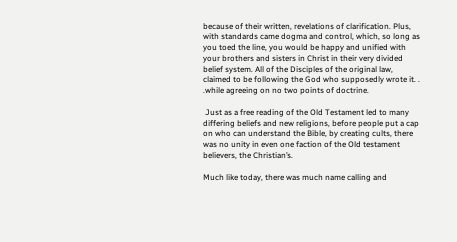because of their written, revelations of clarification. Plus, with standards came dogma and control, which, so long as you toed the line, you would be happy and unified with your brothers and sisters in Christ in their very divided belief system. All of the Disciples of the original law, claimed to be following the God who supposedly wrote it. . .while agreeing on no two points of doctrine.

 Just as a free reading of the Old Testament led to many differing beliefs and new religions, before people put a cap on who can understand the Bible, by creating cults, there was no unity in even one faction of the Old testament believers, the Christian’s.

Much like today, there was much name calling and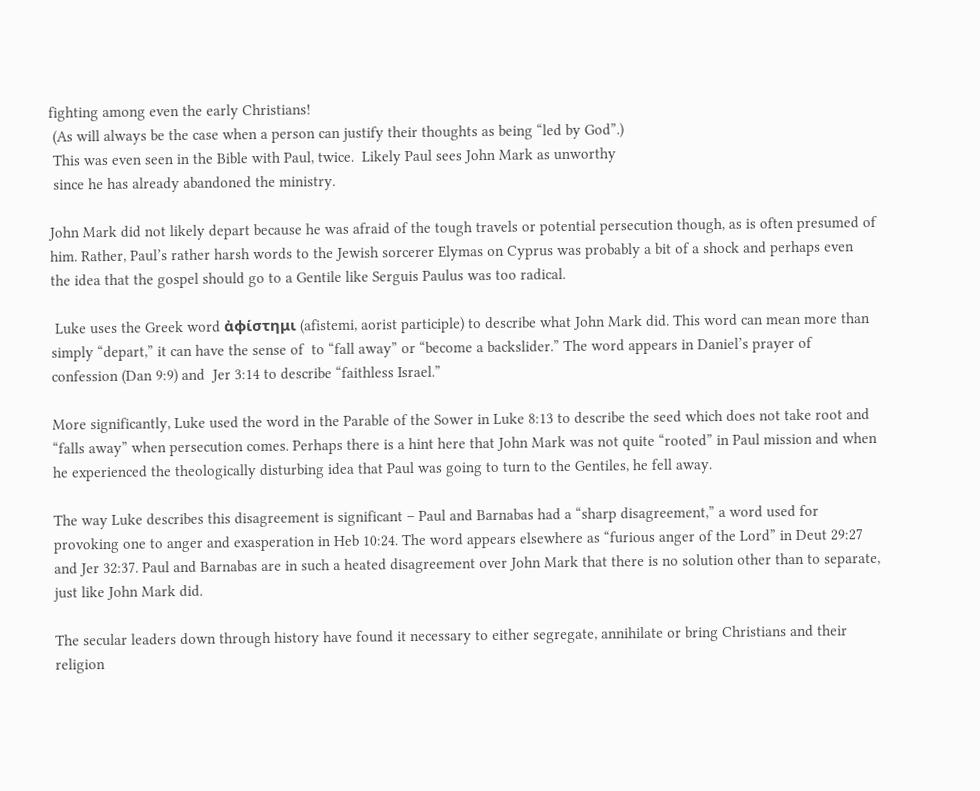fighting among even the early Christians!
 (As will always be the case when a person can justify their thoughts as being “led by God”.)
 This was even seen in the Bible with Paul, twice.  Likely Paul sees John Mark as unworthy
 since he has already abandoned the ministry.

John Mark did not likely depart because he was afraid of the tough travels or potential persecution though, as is often presumed of him. Rather, Paul’s rather harsh words to the Jewish sorcerer Elymas on Cyprus was probably a bit of a shock and perhaps even the idea that the gospel should go to a Gentile like Serguis Paulus was too radical.

 Luke uses the Greek word ἀφίστημι (afistemi, aorist participle) to describe what John Mark did. This word can mean more than simply “depart,” it can have the sense of  to “fall away” or “become a backslider.” The word appears in Daniel’s prayer of confession (Dan 9:9) and  Jer 3:14 to describe “faithless Israel.”

More significantly, Luke used the word in the Parable of the Sower in Luke 8:13 to describe the seed which does not take root and “falls away” when persecution comes. Perhaps there is a hint here that John Mark was not quite “rooted” in Paul mission and when he experienced the theologically disturbing idea that Paul was going to turn to the Gentiles, he fell away.

The way Luke describes this disagreement is significant – Paul and Barnabas had a “sharp disagreement,” a word used for provoking one to anger and exasperation in Heb 10:24. The word appears elsewhere as “furious anger of the Lord” in Deut 29:27 and Jer 32:37. Paul and Barnabas are in such a heated disagreement over John Mark that there is no solution other than to separate, just like John Mark did.

The secular leaders down through history have found it necessary to either segregate, annihilate or bring Christians and their religion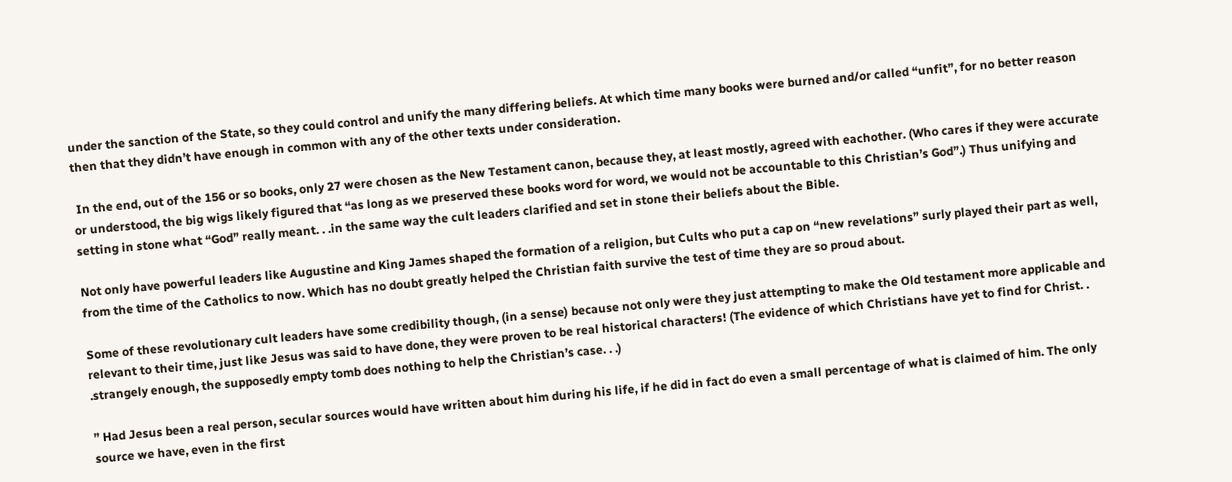under the sanction of the State, so they could control and unify the many differing beliefs. At which time many books were burned and/or called “unfit”, for no better reason then that they didn’t have enough in common with any of the other texts under consideration.

 In the end, out of the 156 or so books, only 27 were chosen as the New Testament canon, because they, at least mostly, agreed with eachother. (Who cares if they were accurate or understood, the big wigs likely figured that “as long as we preserved these books word for word, we would not be accountable to this Christian’s God”.) Thus unifying and setting in stone what “God” really meant. . .in the same way the cult leaders clarified and set in stone their beliefs about the Bible.

Not only have powerful leaders like Augustine and King James shaped the formation of a religion, but Cults who put a cap on “new revelations” surly played their part as well, from the time of the Catholics to now. Which has no doubt greatly helped the Christian faith survive the test of time they are so proud about.

Some of these revolutionary cult leaders have some credibility though, (in a sense) because not only were they just attempting to make the Old testament more applicable and relevant to their time, just like Jesus was said to have done, they were proven to be real historical characters! (The evidence of which Christians have yet to find for Christ. . .strangely enough, the supposedly empty tomb does nothing to help the Christian’s case. . .)

” Had Jesus been a real person, secular sources would have written about him during his life, if he did in fact do even a small percentage of what is claimed of him. The only source we have, even in the first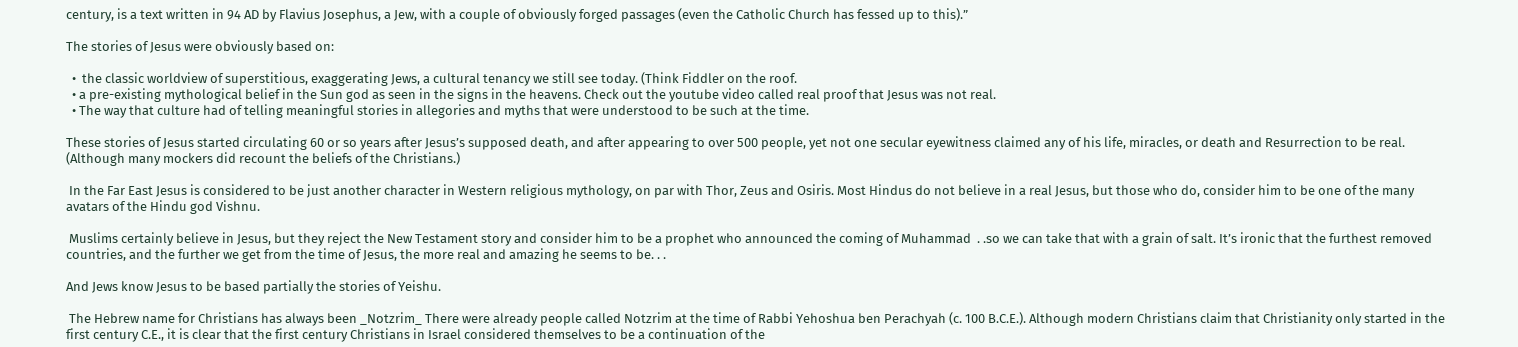century, is a text written in 94 AD by Flavius Josephus, a Jew, with a couple of obviously forged passages (even the Catholic Church has fessed up to this).”

The stories of Jesus were obviously based on:

  •  the classic worldview of superstitious, exaggerating Jews, a cultural tenancy we still see today. (Think Fiddler on the roof.
  • a pre-existing mythological belief in the Sun god as seen in the signs in the heavens. Check out the youtube video called real proof that Jesus was not real.
  • The way that culture had of telling meaningful stories in allegories and myths that were understood to be such at the time.

These stories of Jesus started circulating 60 or so years after Jesus’s supposed death, and after appearing to over 500 people, yet not one secular eyewitness claimed any of his life, miracles, or death and Resurrection to be real. (Although many mockers did recount the beliefs of the Christians.)

 In the Far East Jesus is considered to be just another character in Western religious mythology, on par with Thor, Zeus and Osiris. Most Hindus do not believe in a real Jesus, but those who do, consider him to be one of the many avatars of the Hindu god Vishnu.

 Muslims certainly believe in Jesus, but they reject the New Testament story and consider him to be a prophet who announced the coming of Muhammad  . .so we can take that with a grain of salt. It’s ironic that the furthest removed countries, and the further we get from the time of Jesus, the more real and amazing he seems to be. . .

And Jews know Jesus to be based partially the stories of Yeishu.

 The Hebrew name for Christians has always been _Notzrim_ There were already people called Notzrim at the time of Rabbi Yehoshua ben Perachyah (c. 100 B.C.E.). Although modern Christians claim that Christianity only started in the first century C.E., it is clear that the first century Christians in Israel considered themselves to be a continuation of the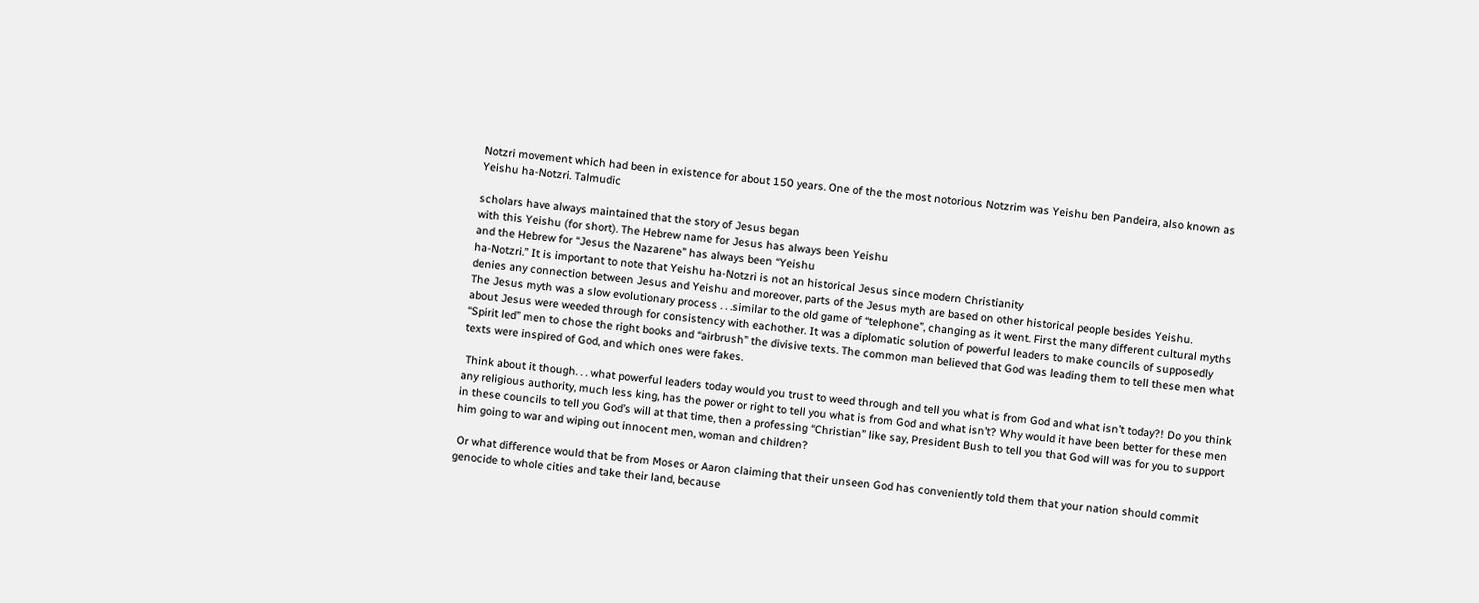Notzri movement which had been in existence for about 150 years. One of the the most notorious Notzrim was Yeishu ben Pandeira, also known as Yeishu ha-Notzri. Talmudic

scholars have always maintained that the story of Jesus began
with this Yeishu (for short). The Hebrew name for Jesus has always been Yeishu
and the Hebrew for “Jesus the Nazarene” has always been “Yeishu
ha-Notzri.” It is important to note that Yeishu ha-Notzri is not an historical Jesus since modern Christianity
denies any connection between Jesus and Yeishu and moreover, parts of the Jesus myth are based on other historical people besides Yeishu.
The Jesus myth was a slow evolutionary process . . .similar to the old game of “telephone”, changing as it went. First the many different cultural myths about Jesus were weeded through for consistency with eachother. It was a diplomatic solution of powerful leaders to make councils of supposedly “Spirit led” men to chose the right books and “airbrush” the divisive texts. The common man believed that God was leading them to tell these men what texts were inspired of God, and which ones were fakes.

 Think about it though. . . what powerful leaders today would you trust to weed through and tell you what is from God and what isn’t today?! Do you think any religious authority, much less king, has the power or right to tell you what is from God and what isn’t? Why would it have been better for these men in these councils to tell you God’s will at that time, then a professing “Christian” like say, President Bush to tell you that God will was for you to support him going to war and wiping out innocent men, woman and children?

 Or what difference would that be from Moses or Aaron claiming that their unseen God has conveniently told them that your nation should commit genocide to whole cities and take their land, because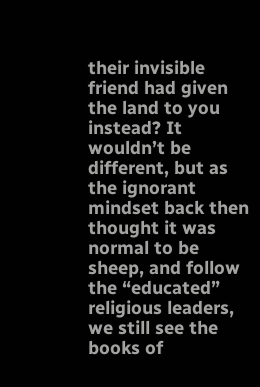their invisible friend had given the land to you instead? It wouldn’t be different, but as the ignorant mindset back then thought it was normal to be sheep, and follow the “educated” religious leaders, we still see the books of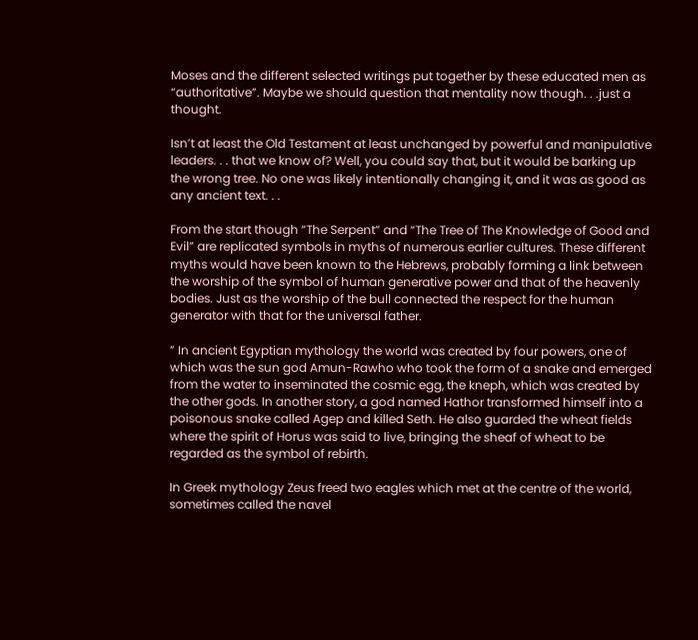Moses and the different selected writings put together by these educated men as  “authoritative”. Maybe we should question that mentality now though. . .just a thought.

Isn’t at least the Old Testament at least unchanged by powerful and manipulative leaders. . . that we know of? Well, you could say that, but it would be barking up the wrong tree. No one was likely intentionally changing it, and it was as good as any ancient text. . .

From the start though “The Serpent” and “The Tree of The Knowledge of Good and Evil” are replicated symbols in myths of numerous earlier cultures. These different myths would have been known to the Hebrews, probably forming a link between the worship of the symbol of human generative power and that of the heavenly bodies. Just as the worship of the bull connected the respect for the human generator with that for the universal father.

” In ancient Egyptian mythology the world was created by four powers, one of which was the sun god Amun-Rawho who took the form of a snake and emerged from the water to inseminated the cosmic egg, the kneph, which was created by the other gods. In another story, a god named Hathor transformed himself into a poisonous snake called Agep and killed Seth. He also guarded the wheat fields where the spirit of Horus was said to live, bringing the sheaf of wheat to be regarded as the symbol of rebirth.

In Greek mythology Zeus freed two eagles which met at the centre of the world, sometimes called the navel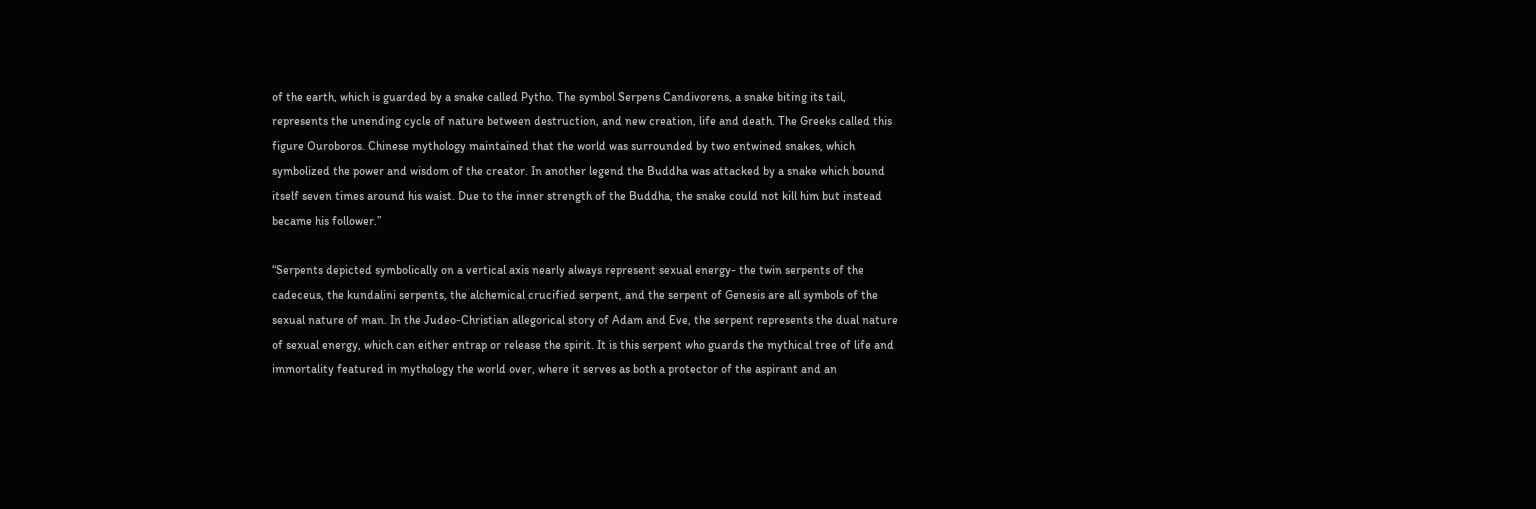of the earth, which is guarded by a snake called Pytho. The symbol Serpens Candivorens, a snake biting its tail, represents the unending cycle of nature between destruction, and new creation, life and death. The Greeks called this figure Ouroboros. Chinese mythology maintained that the world was surrounded by two entwined snakes, which symbolized the power and wisdom of the creator. In another legend the Buddha was attacked by a snake which bound itself seven times around his waist. Due to the inner strength of the Buddha, the snake could not kill him but instead became his follower.”

“Serpents depicted symbolically on a vertical axis nearly always represent sexual energy- the twin serpents of the cadeceus, the kundalini serpents, the alchemical crucified serpent, and the serpent of Genesis are all symbols of the sexual nature of man. In the Judeo-Christian allegorical story of Adam and Eve, the serpent represents the dual nature of sexual energy, which can either entrap or release the spirit. It is this serpent who guards the mythical tree of life and immortality featured in mythology the world over, where it serves as both a protector of the aspirant and an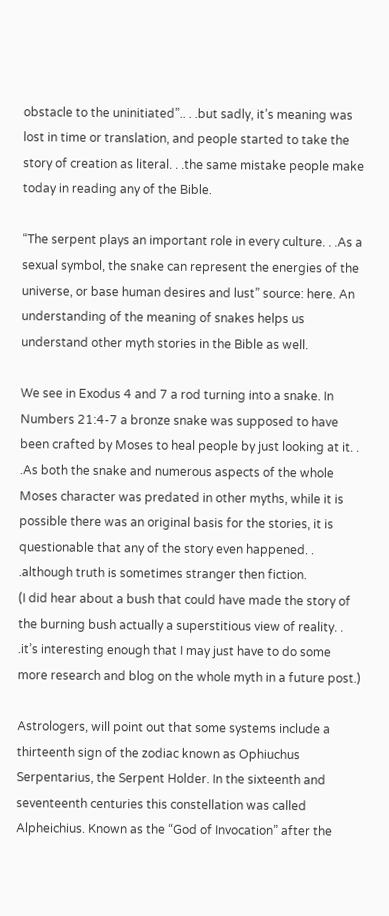obstacle to the uninitiated”.. . .but sadly, it’s meaning was lost in time or translation, and people started to take the story of creation as literal. . .the same mistake people make today in reading any of the Bible.

“The serpent plays an important role in every culture. . .As a sexual symbol, the snake can represent the energies of the universe, or base human desires and lust” source: here. An understanding of the meaning of snakes helps us understand other myth stories in the Bible as well.

We see in Exodus 4 and 7 a rod turning into a snake. In Numbers 21:4-7 a bronze snake was supposed to have been crafted by Moses to heal people by just looking at it. . .As both the snake and numerous aspects of the whole Moses character was predated in other myths, while it is possible there was an original basis for the stories, it is questionable that any of the story even happened. . .although truth is sometimes stranger then fiction.
(I did hear about a bush that could have made the story of the burning bush actually a superstitious view of reality. . .it’s interesting enough that I may just have to do some more research and blog on the whole myth in a future post.)

Astrologers, will point out that some systems include a thirteenth sign of the zodiac known as Ophiuchus Serpentarius, the Serpent Holder. In the sixteenth and seventeenth centuries this constellation was called Alpheichius. Known as the “God of Invocation” after the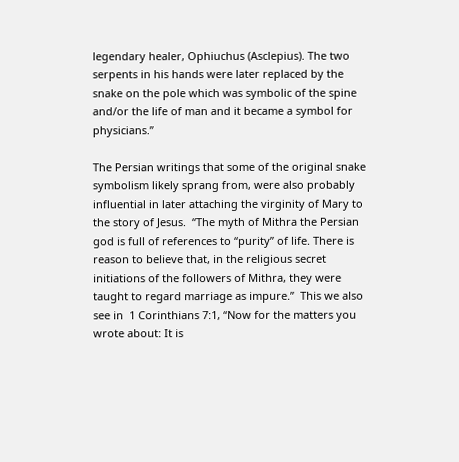legendary healer, Ophiuchus (Asclepius). The two serpents in his hands were later replaced by the snake on the pole which was symbolic of the spine and/or the life of man and it became a symbol for physicians.”

The Persian writings that some of the original snake symbolism likely sprang from, were also probably influential in later attaching the virginity of Mary to the story of Jesus.  “The myth of Mithra the Persian god is full of references to “purity” of life. There is reason to believe that, in the religious secret initiations of the followers of Mithra, they were taught to regard marriage as impure.”  This we also see in  1 Corinthians 7:1, “Now for the matters you wrote about: It is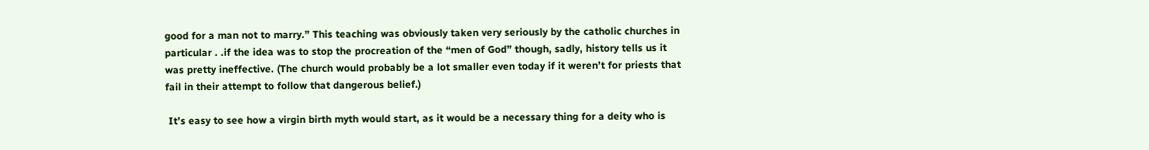good for a man not to marry.” This teaching was obviously taken very seriously by the catholic churches in particular . .if the idea was to stop the procreation of the “men of God” though, sadly, history tells us it was pretty ineffective. (The church would probably be a lot smaller even today if it weren’t for priests that fail in their attempt to follow that dangerous belief.)

 It’s easy to see how a virgin birth myth would start, as it would be a necessary thing for a deity who is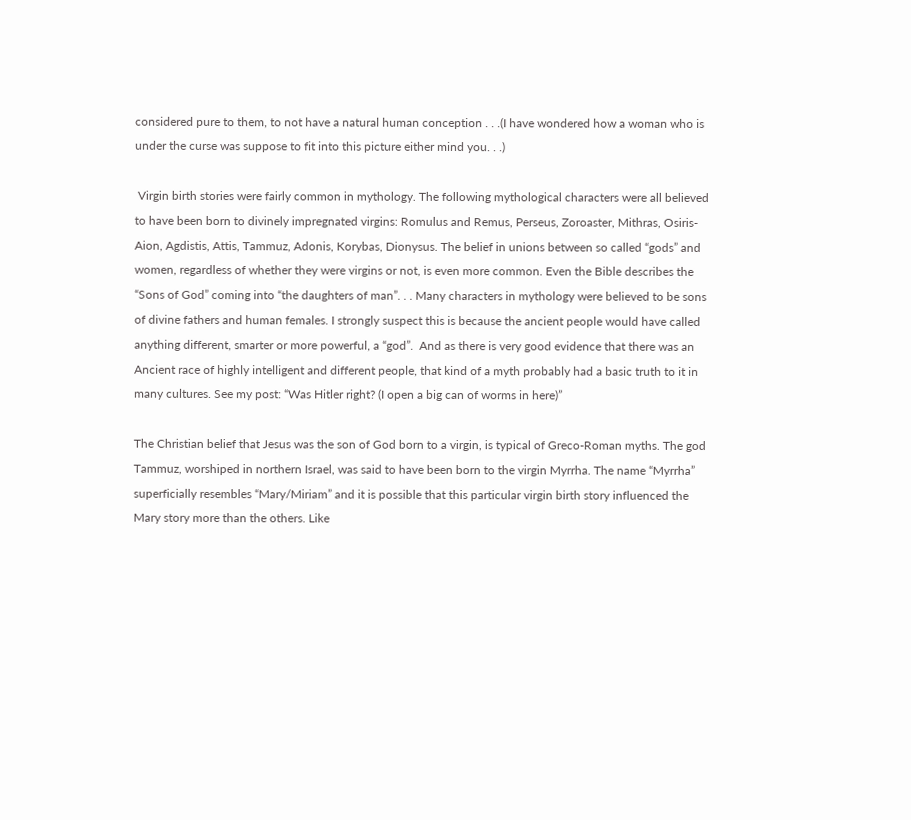considered pure to them, to not have a natural human conception . . .(I have wondered how a woman who is under the curse was suppose to fit into this picture either mind you. . .)

 Virgin birth stories were fairly common in mythology. The following mythological characters were all believed to have been born to divinely impregnated virgins: Romulus and Remus, Perseus, Zoroaster, Mithras, Osiris-Aion, Agdistis, Attis, Tammuz, Adonis, Korybas, Dionysus. The belief in unions between so called “gods” and women, regardless of whether they were virgins or not, is even more common. Even the Bible describes the “Sons of God” coming into “the daughters of man”. . . Many characters in mythology were believed to be sons of divine fathers and human females. I strongly suspect this is because the ancient people would have called anything different, smarter or more powerful, a “god”.  And as there is very good evidence that there was an Ancient race of highly intelligent and different people, that kind of a myth probably had a basic truth to it in many cultures. See my post: “Was Hitler right? (I open a big can of worms in here)”

The Christian belief that Jesus was the son of God born to a virgin, is typical of Greco-Roman myths. The god Tammuz, worshiped in northern Israel, was said to have been born to the virgin Myrrha. The name “Myrrha” superficially resembles “Mary/Miriam” and it is possible that this particular virgin birth story influenced the Mary story more than the others. Like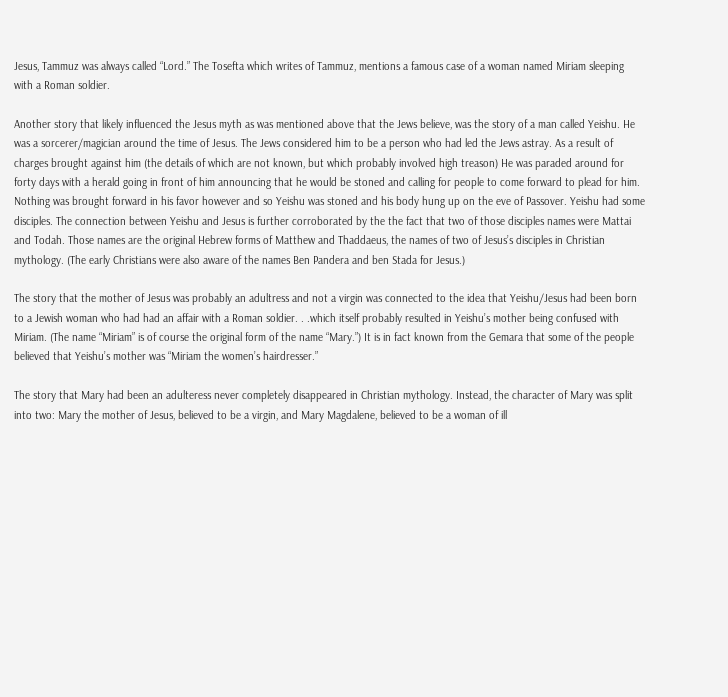Jesus, Tammuz was always called “Lord.” The Tosefta which writes of Tammuz, mentions a famous case of a woman named Miriam sleeping with a Roman soldier.

Another story that likely influenced the Jesus myth as was mentioned above that the Jews believe, was the story of a man called Yeishu. He was a sorcerer/magician around the time of Jesus. The Jews considered him to be a person who had led the Jews astray. As a result of charges brought against him (the details of which are not known, but which probably involved high treason) He was paraded around for forty days with a herald going in front of him announcing that he would be stoned and calling for people to come forward to plead for him. Nothing was brought forward in his favor however and so Yeishu was stoned and his body hung up on the eve of Passover. Yeishu had some disciples. The connection between Yeishu and Jesus is further corroborated by the the fact that two of those disciples names were Mattai and Todah. Those names are the original Hebrew forms of Matthew and Thaddaeus, the names of two of Jesus’s disciples in Christian mythology. (The early Christians were also aware of the names Ben Pandera and ben Stada for Jesus.)

The story that the mother of Jesus was probably an adultress and not a virgin was connected to the idea that Yeishu/Jesus had been born to a Jewish woman who had had an affair with a Roman soldier. . .which itself probably resulted in Yeishu’s mother being confused with Miriam. (The name “Miriam” is of course the original form of the name “Mary.”) It is in fact known from the Gemara that some of the people believed that Yeishu’s mother was “Miriam the women’s hairdresser.”

The story that Mary had been an adulteress never completely disappeared in Christian mythology. Instead, the character of Mary was split into two: Mary the mother of Jesus, believed to be a virgin, and Mary Magdalene, believed to be a woman of ill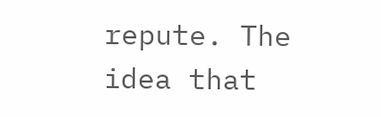repute. The idea that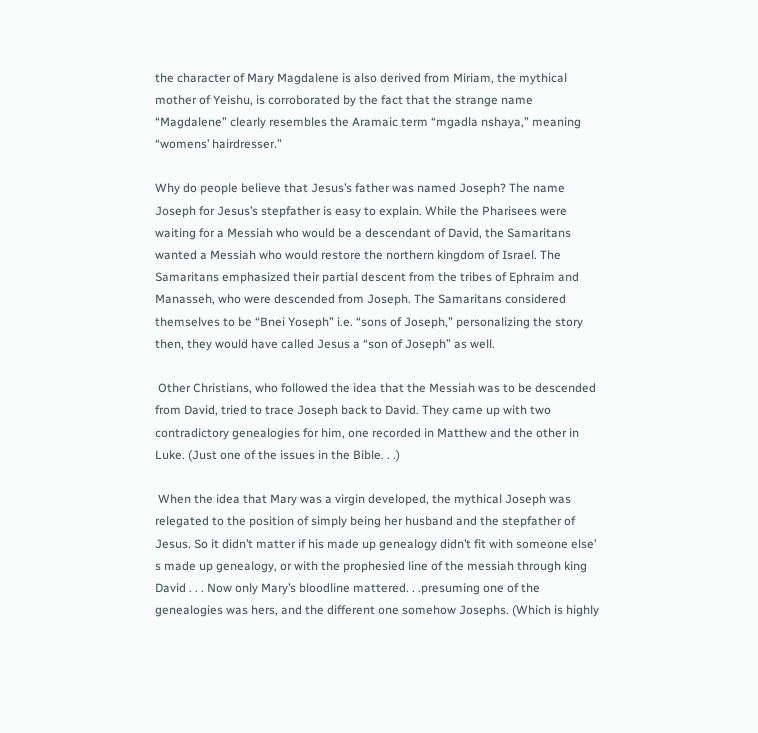the character of Mary Magdalene is also derived from Miriam, the mythical mother of Yeishu, is corroborated by the fact that the strange name “Magdalene” clearly resembles the Aramaic term “mgadla nshaya,” meaning “womens’ hairdresser.”

Why do people believe that Jesus’s father was named Joseph? The name Joseph for Jesus’s stepfather is easy to explain. While the Pharisees were waiting for a Messiah who would be a descendant of David, the Samaritans wanted a Messiah who would restore the northern kingdom of Israel. The Samaritans emphasized their partial descent from the tribes of Ephraim and Manasseh, who were descended from Joseph. The Samaritans considered themselves to be “Bnei Yoseph” i.e. “sons of Joseph,” personalizing the story then, they would have called Jesus a “son of Joseph” as well.

 Other Christians, who followed the idea that the Messiah was to be descended from David, tried to trace Joseph back to David. They came up with two contradictory genealogies for him, one recorded in Matthew and the other in Luke. (Just one of the issues in the Bible. . .)

 When the idea that Mary was a virgin developed, the mythical Joseph was relegated to the position of simply being her husband and the stepfather of Jesus. So it didn’t matter if his made up genealogy didn’t fit with someone else’ s made up genealogy, or with the prophesied line of the messiah through king David . . . Now only Mary’s bloodline mattered. . .presuming one of the genealogies was hers, and the different one somehow Josephs. (Which is highly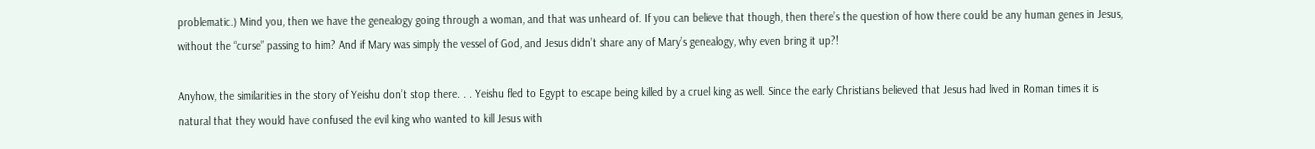problematic.) Mind you, then we have the genealogy going through a woman, and that was unheard of. If you can believe that though, then there’s the question of how there could be any human genes in Jesus, without the “curse” passing to him? And if Mary was simply the vessel of God, and Jesus didn’t share any of Mary’s genealogy, why even bring it up?!

Anyhow, the similarities in the story of Yeishu don’t stop there. . . Yeishu fled to Egypt to escape being killed by a cruel king as well. Since the early Christians believed that Jesus had lived in Roman times it is natural that they would have confused the evil king who wanted to kill Jesus with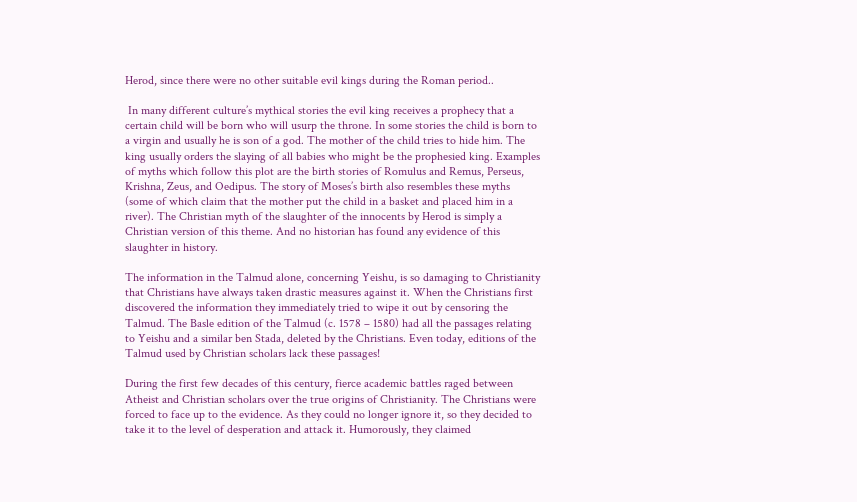Herod, since there were no other suitable evil kings during the Roman period..

 In many different culture’s mythical stories the evil king receives a prophecy that a certain child will be born who will usurp the throne. In some stories the child is born to a virgin and usually he is son of a god. The mother of the child tries to hide him. The king usually orders the slaying of all babies who might be the prophesied king. Examples of myths which follow this plot are the birth stories of Romulus and Remus, Perseus, Krishna, Zeus, and Oedipus. The story of Moses’s birth also resembles these myths (some of which claim that the mother put the child in a basket and placed him in a river). The Christian myth of the slaughter of the innocents by Herod is simply a Christian version of this theme. And no historian has found any evidence of this slaughter in history.

The information in the Talmud alone, concerning Yeishu, is so damaging to Christianity that Christians have always taken drastic measures against it. When the Christians first discovered the information they immediately tried to wipe it out by censoring the Talmud. The Basle edition of the Talmud (c. 1578 – 1580) had all the passages relating to Yeishu and a similar ben Stada, deleted by the Christians. Even today, editions of the Talmud used by Christian scholars lack these passages!

During the first few decades of this century, fierce academic battles raged between Atheist and Christian scholars over the true origins of Christianity. The Christians were forced to face up to the evidence. As they could no longer ignore it, so they decided to take it to the level of desperation and attack it. Humorously, they claimed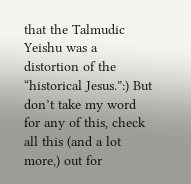that the Talmudic Yeishu was a distortion of the “historical Jesus.”:) But don’t take my word for any of this, check all this (and a lot more,) out for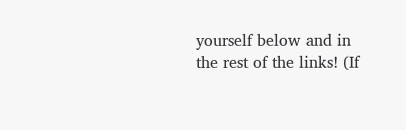yourself below and in the rest of the links! (If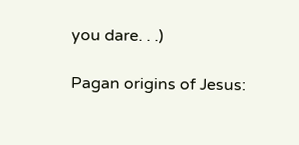you dare. . .)

Pagan origins of Jesus: